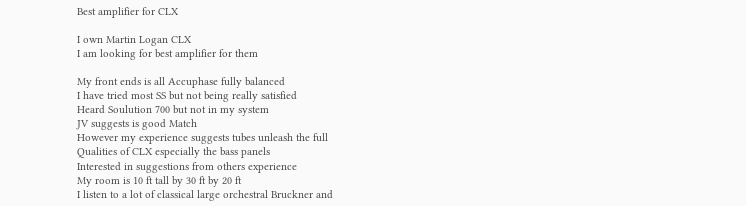Best amplifier for CLX

I own Martin Logan CLX
I am looking for best amplifier for them

My front ends is all Accuphase fully balanced
I have tried most SS but not being really satisfied
Heard Soulution 700 but not in my system
JV suggests is good Match
However my experience suggests tubes unleash the full
Qualities of CLX especially the bass panels
Interested in suggestions from others experience
My room is 10 ft tall by 30 ft by 20 ft
I listen to a lot of classical large orchestral Bruckner and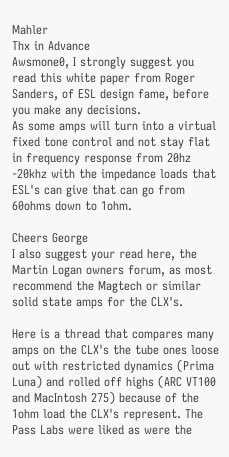Mahler
Thx in Advance
Awsmone0, I strongly suggest you read this white paper from Roger Sanders, of ESL design fame, before you make any decisions.
As some amps will turn into a virtual fixed tone control and not stay flat in frequency response from 20hz -20khz with the impedance loads that ESL's can give that can go from 60ohms down to 1ohm.

Cheers George
I also suggest your read here, the Martin Logan owners forum, as most recommend the Magtech or similar solid state amps for the CLX's.

Here is a thread that compares many amps on the CLX's the tube ones loose out with restricted dynamics (Prima Luna) and rolled off highs (ARC VT100 and MacIntosh 275) because of the 1ohm load the CLX's represent. The Pass Labs were liked as were the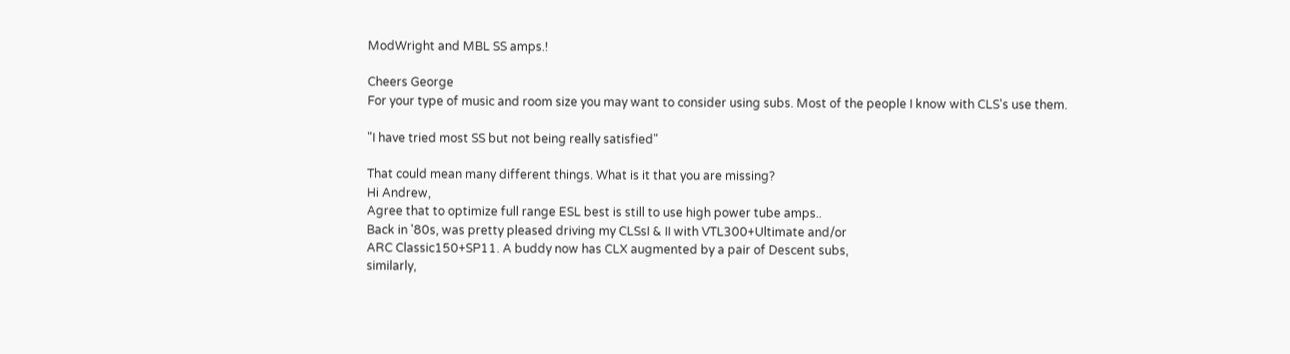ModWright and MBL SS amps.!

Cheers George
For your type of music and room size you may want to consider using subs. Most of the people I know with CLS's use them.

"I have tried most SS but not being really satisfied"

That could mean many different things. What is it that you are missing?
Hi Andrew,
Agree that to optimize full range ESL best is still to use high power tube amps..
Back in '80s, was pretty pleased driving my CLSsI & II with VTL300+Ultimate and/or
ARC Classic150+SP11. A buddy now has CLX augmented by a pair of Descent subs,
similarly,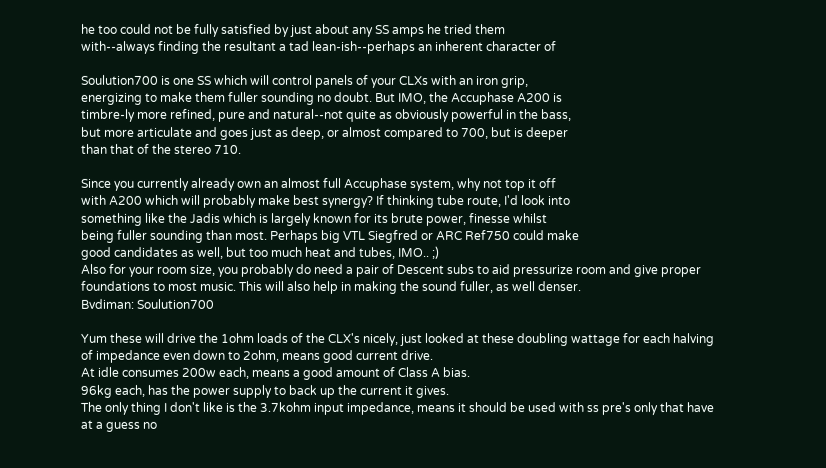he too could not be fully satisfied by just about any SS amps he tried them
with--always finding the resultant a tad lean-ish--perhaps an inherent character of

Soulution700 is one SS which will control panels of your CLXs with an iron grip,
energizing to make them fuller sounding no doubt. But IMO, the Accuphase A200 is
timbre-ly more refined, pure and natural--not quite as obviously powerful in the bass,
but more articulate and goes just as deep, or almost compared to 700, but is deeper
than that of the stereo 710.

Since you currently already own an almost full Accuphase system, why not top it off
with A200 which will probably make best synergy? If thinking tube route, I'd look into
something like the Jadis which is largely known for its brute power, finesse whilst
being fuller sounding than most. Perhaps big VTL Siegfred or ARC Ref750 could make
good candidates as well, but too much heat and tubes, IMO.. ;)
Also for your room size, you probably do need a pair of Descent subs to aid pressurize room and give proper foundations to most music. This will also help in making the sound fuller, as well denser.
Bvdiman: Soulution700

Yum these will drive the 1ohm loads of the CLX's nicely, just looked at these doubling wattage for each halving of impedance even down to 2ohm, means good current drive.
At idle consumes 200w each, means a good amount of Class A bias.
96kg each, has the power supply to back up the current it gives.
The only thing I don't like is the 3.7kohm input impedance, means it should be used with ss pre's only that have at a guess no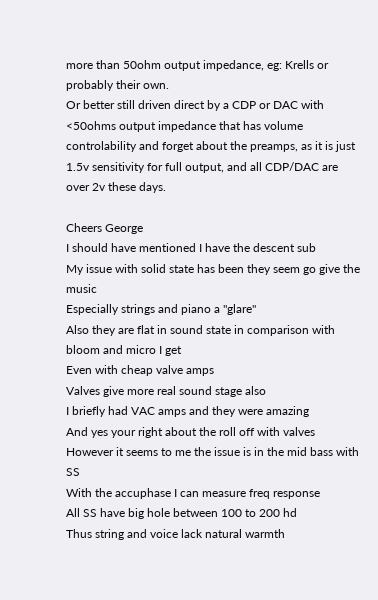more than 50ohm output impedance, eg: Krells or probably their own.
Or better still driven direct by a CDP or DAC with <50ohms output impedance that has volume controlability and forget about the preamps, as it is just 1.5v sensitivity for full output, and all CDP/DAC are over 2v these days.

Cheers George
I should have mentioned I have the descent sub
My issue with solid state has been they seem go give the music
Especially strings and piano a "glare"
Also they are flat in sound state in comparison with bloom and micro I get
Even with cheap valve amps
Valves give more real sound stage also
I briefly had VAC amps and they were amazing
And yes your right about the roll off with valves
However it seems to me the issue is in the mid bass with SS
With the accuphase I can measure freq response
All SS have big hole between 100 to 200 hd
Thus string and voice lack natural warmth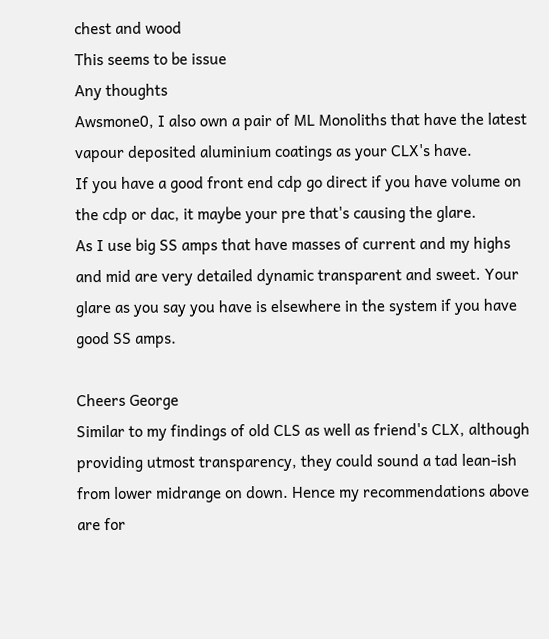chest and wood
This seems to be issue
Any thoughts
Awsmone0, I also own a pair of ML Monoliths that have the latest vapour deposited aluminium coatings as your CLX's have.
If you have a good front end cdp go direct if you have volume on the cdp or dac, it maybe your pre that's causing the glare.
As I use big SS amps that have masses of current and my highs and mid are very detailed dynamic transparent and sweet. Your glare as you say you have is elsewhere in the system if you have good SS amps.

Cheers George
Similar to my findings of old CLS as well as friend's CLX, although providing utmost transparency, they could sound a tad lean-ish from lower midrange on down. Hence my recommendations above are for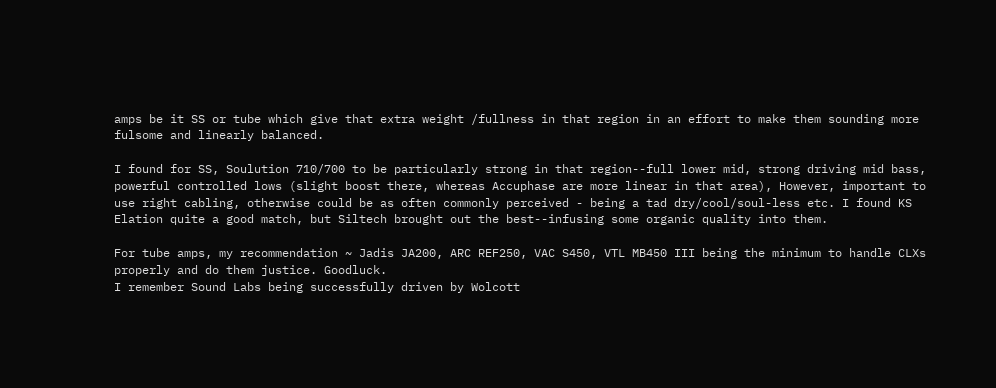amps be it SS or tube which give that extra weight /fullness in that region in an effort to make them sounding more fulsome and linearly balanced.

I found for SS, Soulution 710/700 to be particularly strong in that region--full lower mid, strong driving mid bass, powerful controlled lows (slight boost there, whereas Accuphase are more linear in that area), However, important to use right cabling, otherwise could be as often commonly perceived - being a tad dry/cool/soul-less etc. I found KS Elation quite a good match, but Siltech brought out the best--infusing some organic quality into them.

For tube amps, my recommendation ~ Jadis JA200, ARC REF250, VAC S450, VTL MB450 III being the minimum to handle CLXs properly and do them justice. Goodluck.
I remember Sound Labs being successfully driven by Wolcott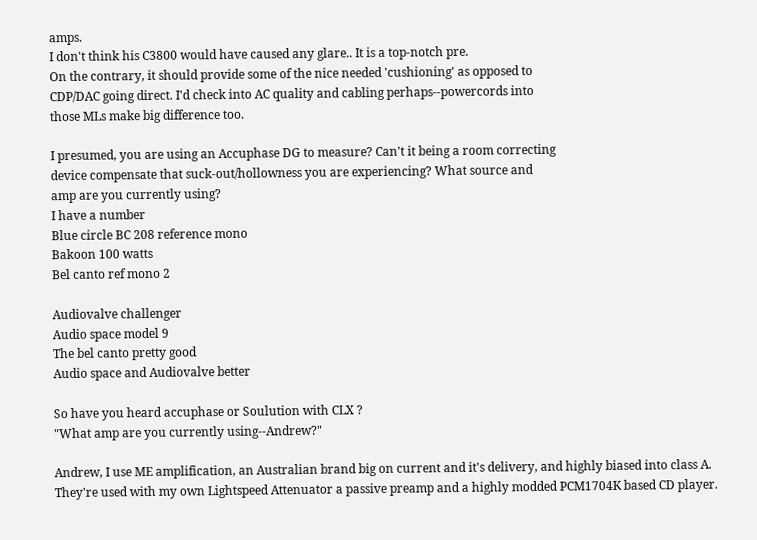amps.
I don't think his C3800 would have caused any glare.. It is a top-notch pre.
On the contrary, it should provide some of the nice needed 'cushioning' as opposed to
CDP/DAC going direct. I'd check into AC quality and cabling perhaps--powercords into
those MLs make big difference too.

I presumed, you are using an Accuphase DG to measure? Can't it being a room correcting
device compensate that suck-out/hollowness you are experiencing? What source and
amp are you currently using?
I have a number
Blue circle BC 208 reference mono
Bakoon 100 watts
Bel canto ref mono 2

Audiovalve challenger
Audio space model 9
The bel canto pretty good
Audio space and Audiovalve better

So have you heard accuphase or Soulution with CLX ?
"What amp are you currently using--Andrew?"

Andrew, I use ME amplification, an Australian brand big on current and it's delivery, and highly biased into class A. They're used with my own Lightspeed Attenuator a passive preamp and a highly modded PCM1704K based CD player.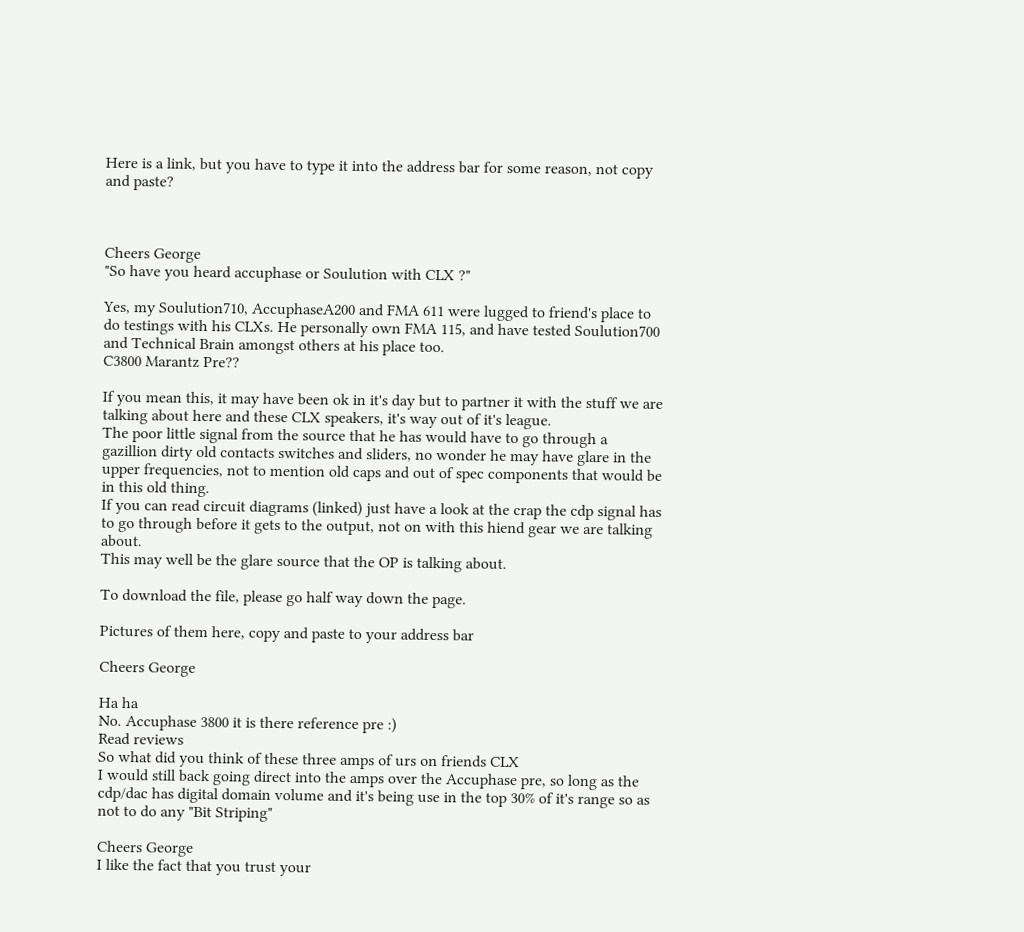Here is a link, but you have to type it into the address bar for some reason, not copy and paste?



Cheers George
"So have you heard accuphase or Soulution with CLX ?"

Yes, my Soulution710, AccuphaseA200 and FMA 611 were lugged to friend's place to do testings with his CLXs. He personally own FMA 115, and have tested Soulution700 and Technical Brain amongst others at his place too.
C3800 Marantz Pre??

If you mean this, it may have been ok in it's day but to partner it with the stuff we are talking about here and these CLX speakers, it's way out of it's league.
The poor little signal from the source that he has would have to go through a gazillion dirty old contacts switches and sliders, no wonder he may have glare in the upper frequencies, not to mention old caps and out of spec components that would be in this old thing.
If you can read circuit diagrams (linked) just have a look at the crap the cdp signal has to go through before it gets to the output, not on with this hiend gear we are talking about.
This may well be the glare source that the OP is talking about.

To download the file, please go half way down the page.

Pictures of them here, copy and paste to your address bar

Cheers George

Ha ha
No. Accuphase 3800 it is there reference pre :)
Read reviews
So what did you think of these three amps of urs on friends CLX
I would still back going direct into the amps over the Accuphase pre, so long as the cdp/dac has digital domain volume and it's being use in the top 30% of it's range so as not to do any "Bit Striping"

Cheers George
I like the fact that you trust your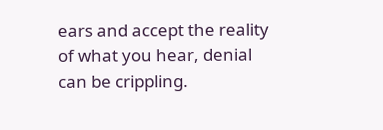ears and accept the reality of what you hear, denial can be crippling.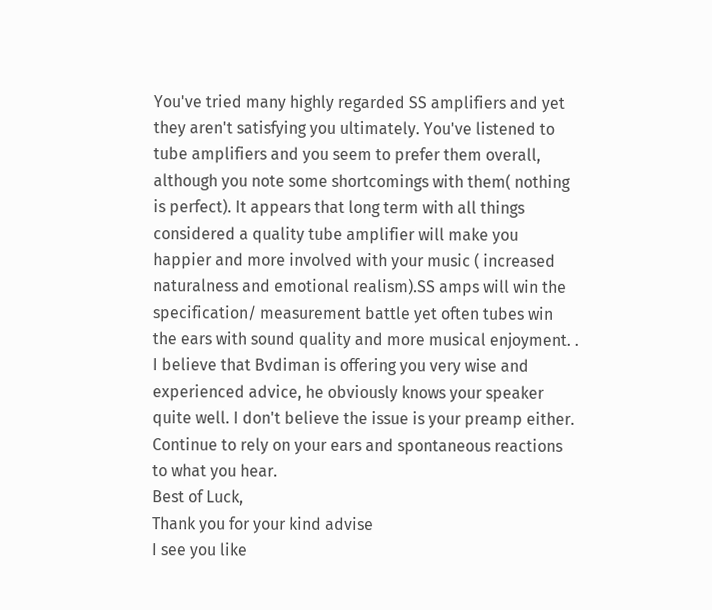You've tried many highly regarded SS amplifiers and yet they aren't satisfying you ultimately. You've listened to tube amplifiers and you seem to prefer them overall, although you note some shortcomings with them( nothing is perfect). It appears that long term with all things considered a quality tube amplifier will make you happier and more involved with your music ( increased naturalness and emotional realism).SS amps will win the specification/ measurement battle yet often tubes win the ears with sound quality and more musical enjoyment. .
I believe that Bvdiman is offering you very wise and experienced advice, he obviously knows your speaker quite well. I don't believe the issue is your preamp either. Continue to rely on your ears and spontaneous reactions to what you hear.
Best of Luck,
Thank you for your kind advise
I see you like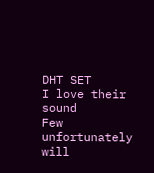DHT SET
I love their sound
Few unfortunately will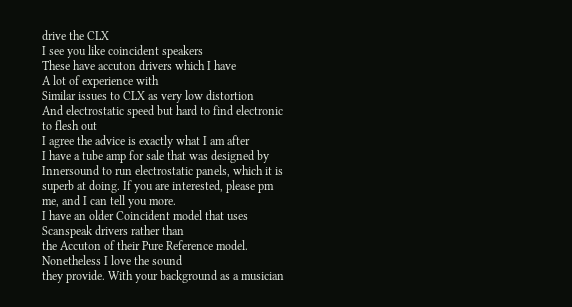drive the CLX
I see you like coincident speakers
These have accuton drivers which I have
A lot of experience with
Similar issues to CLX as very low distortion
And electrostatic speed but hard to find electronic to flesh out
I agree the advice is exactly what I am after
I have a tube amp for sale that was designed by Innersound to run electrostatic panels, which it is superb at doing. If you are interested, please pm me, and I can tell you more.
I have an older Coincident model that uses Scanspeak drivers rather than
the Accuton of their Pure Reference model. Nonetheless I love the sound
they provide. With your background as a musician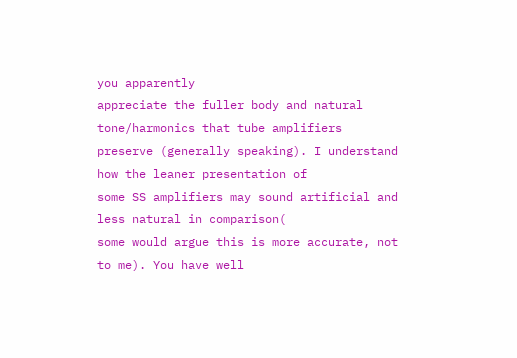you apparently
appreciate the fuller body and natural tone/harmonics that tube amplifiers
preserve (generally speaking). I understand how the leaner presentation of
some SS amplifiers may sound artificial and less natural in comparison(
some would argue this is more accurate, not to me). You have well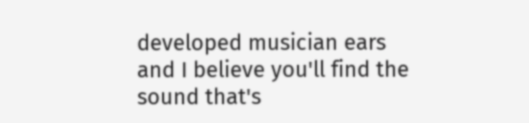developed musician ears and I believe you'll find the sound that's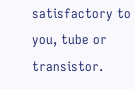satisfactory to you, tube or transistor.